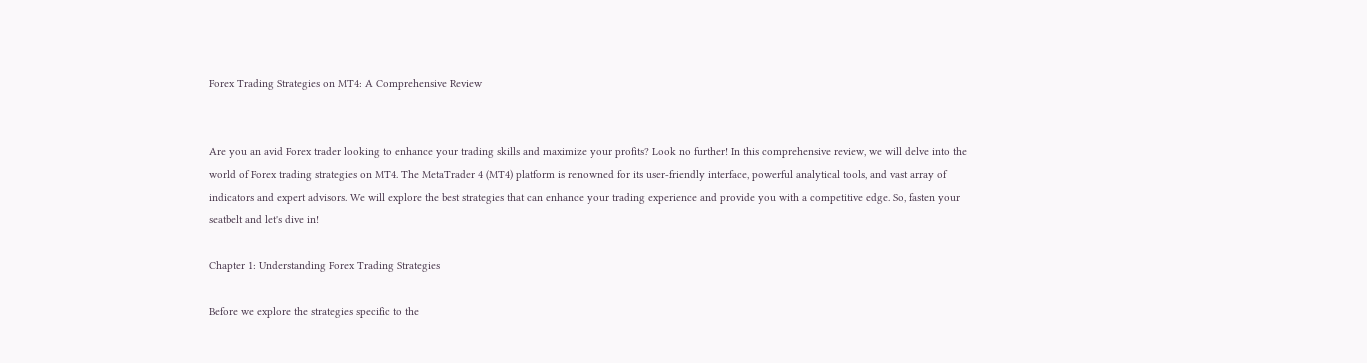Forex Trading Strategies on MT4: A Comprehensive Review


Are you an avid Forex trader looking to enhance your trading skills and maximize your profits? Look no further! In this comprehensive review, we will delve into the world of Forex trading strategies on MT4. The MetaTrader 4 (MT4) platform is renowned for its user-friendly interface, powerful analytical tools, and vast array of indicators and expert advisors. We will explore the best strategies that can enhance your trading experience and provide you with a competitive edge. So, fasten your seatbelt and let's dive in!

Chapter 1: Understanding Forex Trading Strategies

Before we explore the strategies specific to the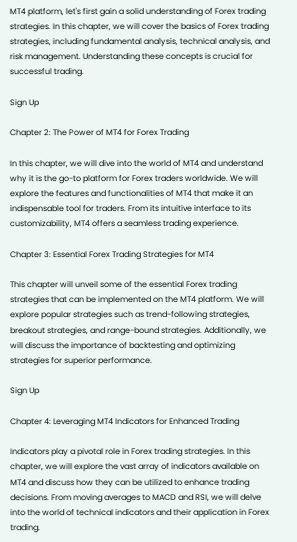MT4 platform, let's first gain a solid understanding of Forex trading strategies. In this chapter, we will cover the basics of Forex trading strategies, including fundamental analysis, technical analysis, and risk management. Understanding these concepts is crucial for successful trading.

Sign Up

Chapter 2: The Power of MT4 for Forex Trading

In this chapter, we will dive into the world of MT4 and understand why it is the go-to platform for Forex traders worldwide. We will explore the features and functionalities of MT4 that make it an indispensable tool for traders. From its intuitive interface to its customizability, MT4 offers a seamless trading experience.

Chapter 3: Essential Forex Trading Strategies for MT4

This chapter will unveil some of the essential Forex trading strategies that can be implemented on the MT4 platform. We will explore popular strategies such as trend-following strategies, breakout strategies, and range-bound strategies. Additionally, we will discuss the importance of backtesting and optimizing strategies for superior performance.

Sign Up

Chapter 4: Leveraging MT4 Indicators for Enhanced Trading

Indicators play a pivotal role in Forex trading strategies. In this chapter, we will explore the vast array of indicators available on MT4 and discuss how they can be utilized to enhance trading decisions. From moving averages to MACD and RSI, we will delve into the world of technical indicators and their application in Forex trading.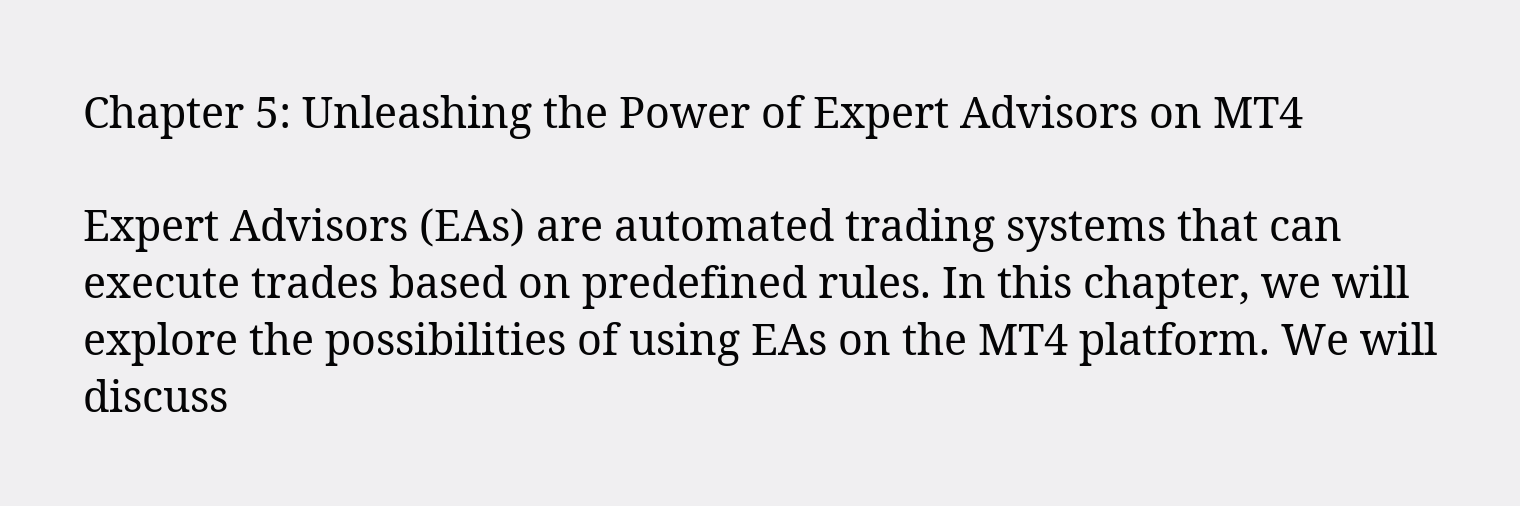Chapter 5: Unleashing the Power of Expert Advisors on MT4

Expert Advisors (EAs) are automated trading systems that can execute trades based on predefined rules. In this chapter, we will explore the possibilities of using EAs on the MT4 platform. We will discuss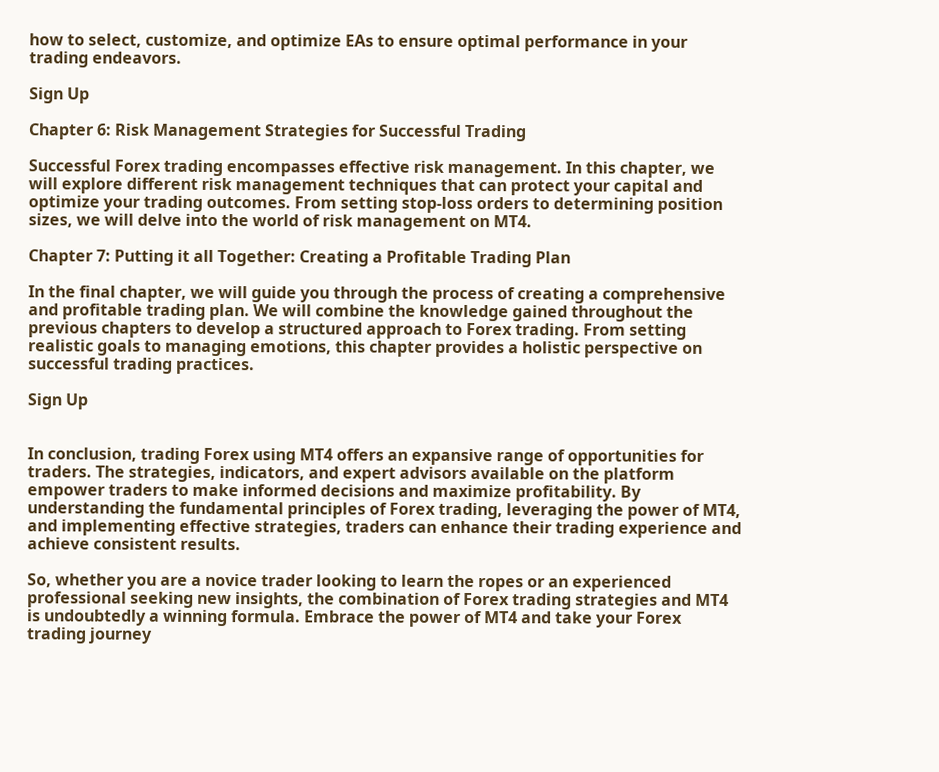how to select, customize, and optimize EAs to ensure optimal performance in your trading endeavors.

Sign Up

Chapter 6: Risk Management Strategies for Successful Trading

Successful Forex trading encompasses effective risk management. In this chapter, we will explore different risk management techniques that can protect your capital and optimize your trading outcomes. From setting stop-loss orders to determining position sizes, we will delve into the world of risk management on MT4.

Chapter 7: Putting it all Together: Creating a Profitable Trading Plan

In the final chapter, we will guide you through the process of creating a comprehensive and profitable trading plan. We will combine the knowledge gained throughout the previous chapters to develop a structured approach to Forex trading. From setting realistic goals to managing emotions, this chapter provides a holistic perspective on successful trading practices.

Sign Up


In conclusion, trading Forex using MT4 offers an expansive range of opportunities for traders. The strategies, indicators, and expert advisors available on the platform empower traders to make informed decisions and maximize profitability. By understanding the fundamental principles of Forex trading, leveraging the power of MT4, and implementing effective strategies, traders can enhance their trading experience and achieve consistent results.

So, whether you are a novice trader looking to learn the ropes or an experienced professional seeking new insights, the combination of Forex trading strategies and MT4 is undoubtedly a winning formula. Embrace the power of MT4 and take your Forex trading journey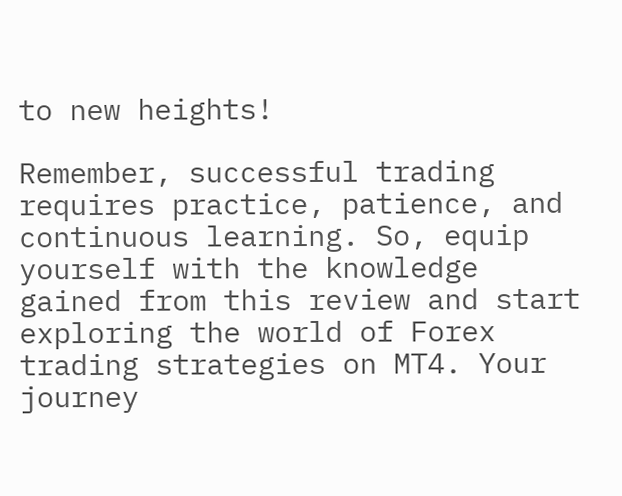to new heights!

Remember, successful trading requires practice, patience, and continuous learning. So, equip yourself with the knowledge gained from this review and start exploring the world of Forex trading strategies on MT4. Your journey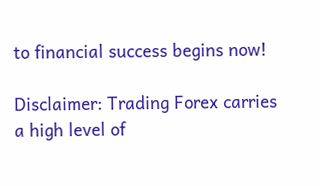to financial success begins now!

Disclaimer: Trading Forex carries a high level of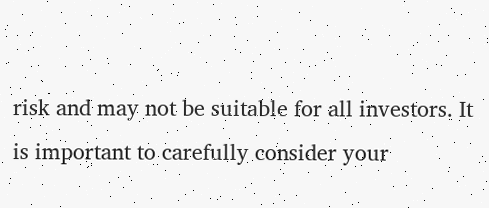risk and may not be suitable for all investors. It is important to carefully consider your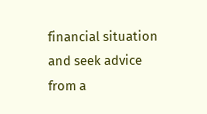financial situation and seek advice from a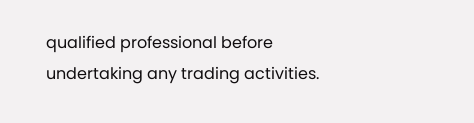qualified professional before undertaking any trading activities.